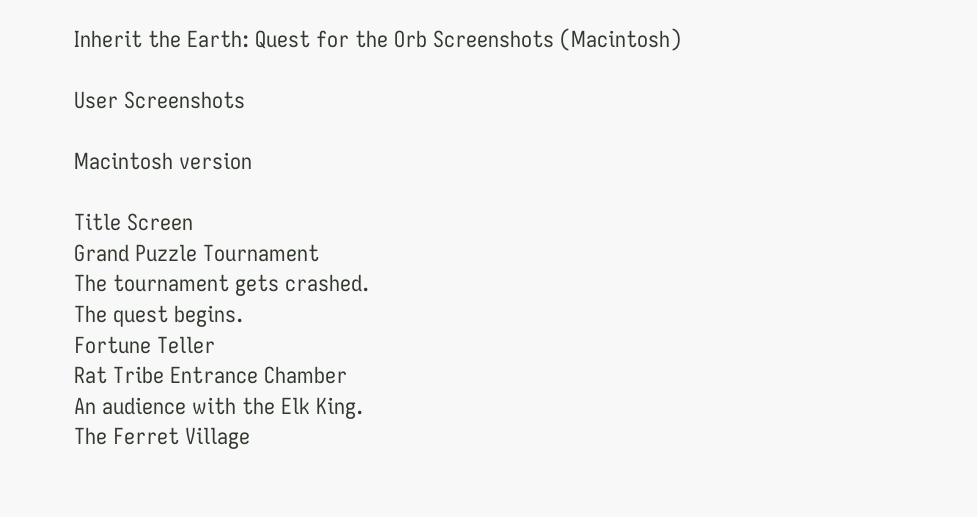Inherit the Earth: Quest for the Orb Screenshots (Macintosh)

User Screenshots

Macintosh version

Title Screen
Grand Puzzle Tournament
The tournament gets crashed.
The quest begins.
Fortune Teller
Rat Tribe Entrance Chamber
An audience with the Elk King.
The Ferret Village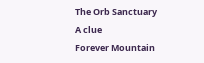The Orb Sanctuary
A clue
Forever Mountain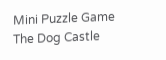Mini Puzzle Game
The Dog Castle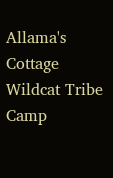Allama's Cottage
Wildcat Tribe Camp